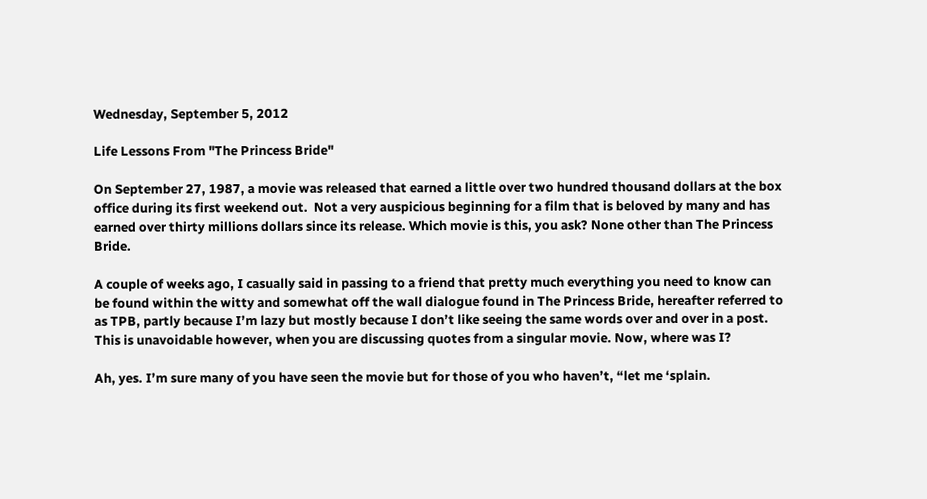Wednesday, September 5, 2012

Life Lessons From "The Princess Bride"

On September 27, 1987, a movie was released that earned a little over two hundred thousand dollars at the box office during its first weekend out.  Not a very auspicious beginning for a film that is beloved by many and has earned over thirty millions dollars since its release. Which movie is this, you ask? None other than The Princess Bride.

A couple of weeks ago, I casually said in passing to a friend that pretty much everything you need to know can be found within the witty and somewhat off the wall dialogue found in The Princess Bride, hereafter referred to as TPB, partly because I’m lazy but mostly because I don’t like seeing the same words over and over in a post. This is unavoidable however, when you are discussing quotes from a singular movie. Now, where was I?

Ah, yes. I’m sure many of you have seen the movie but for those of you who haven’t, “let me ‘splain.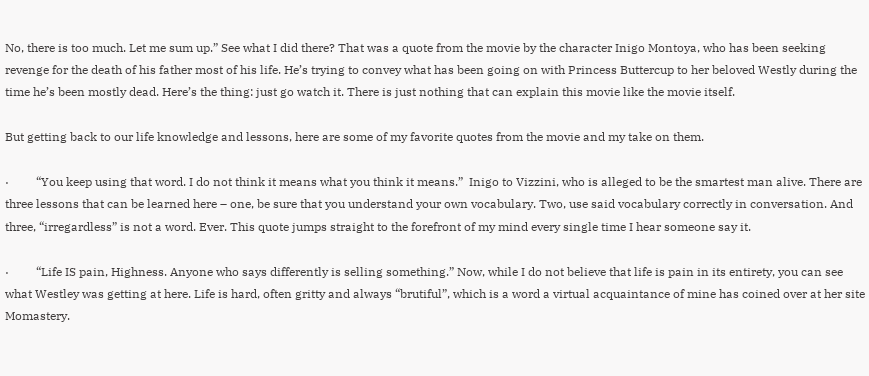No, there is too much. Let me sum up.” See what I did there? That was a quote from the movie by the character Inigo Montoya, who has been seeking revenge for the death of his father most of his life. He’s trying to convey what has been going on with Princess Buttercup to her beloved Westly during the time he’s been mostly dead. Here’s the thing: just go watch it. There is just nothing that can explain this movie like the movie itself.

But getting back to our life knowledge and lessons, here are some of my favorite quotes from the movie and my take on them.

·         “You keep using that word. I do not think it means what you think it means.”  Inigo to Vizzini, who is alleged to be the smartest man alive. There are three lessons that can be learned here – one, be sure that you understand your own vocabulary. Two, use said vocabulary correctly in conversation. And three, “irregardless” is not a word. Ever. This quote jumps straight to the forefront of my mind every single time I hear someone say it.

·         “Life IS pain, Highness. Anyone who says differently is selling something.” Now, while I do not believe that life is pain in its entirety, you can see what Westley was getting at here. Life is hard, often gritty and always “brutiful”, which is a word a virtual acquaintance of mine has coined over at her site Momastery.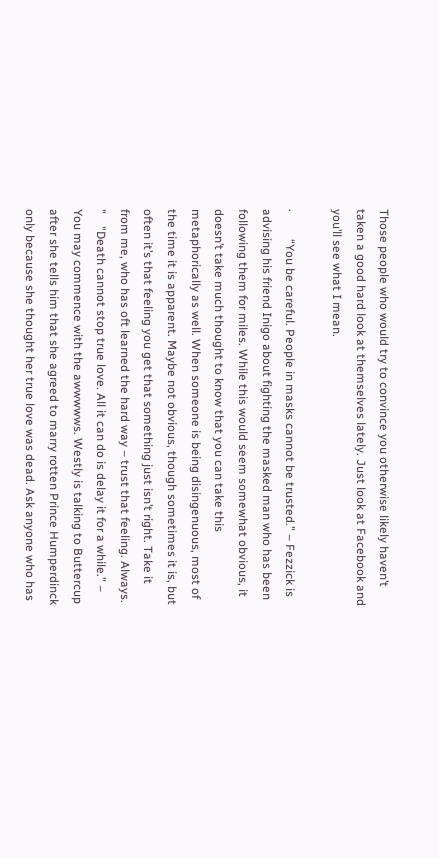Those people who would try to convince you otherwise likely haven’t taken a good hard look at themselves lately. Just look at Facebook and you’ll see what I mean.

·         “You be careful. People in masks cannot be trusted.” – Fezzick is advising his friend Inigo about fighting the masked man who has been following them for miles. While this would seem somewhat obvious, it doesn’t take much thought to know that you can take this metaphorically as well. When someone is being disingenuous, most of the time it is apparent. Maybe not obvious, though sometimes it is, but often it’s that feeling you get that something just isn’t right. Take it from me, who has oft learned the hard way – trust that feeling. Always.
"    "Death cannot stop true love. All it can do is delay it for a while.” – You may commence with the awwwwws. Westly is talking to Buttercup after she tells him that she agreed to marry rotten Prince Humperdinck only because she thought her true love was dead. Ask anyone who has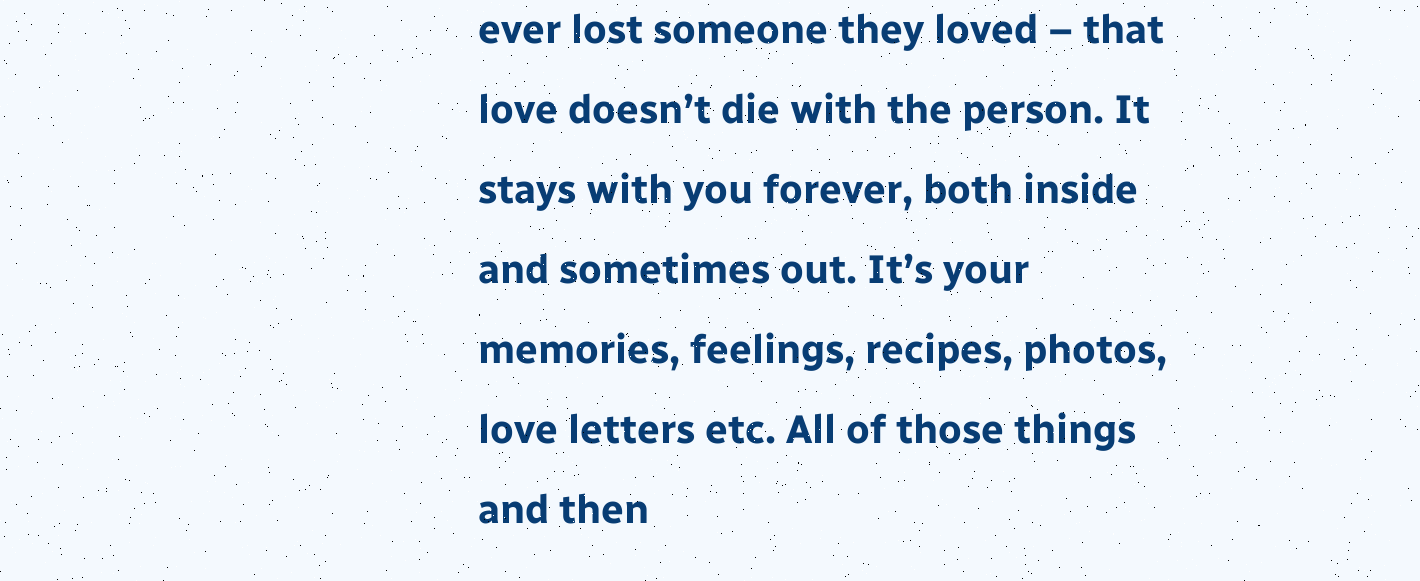ever lost someone they loved – that love doesn’t die with the person. It stays with you forever, both inside and sometimes out. It’s your memories, feelings, recipes, photos, love letters etc. All of those things and then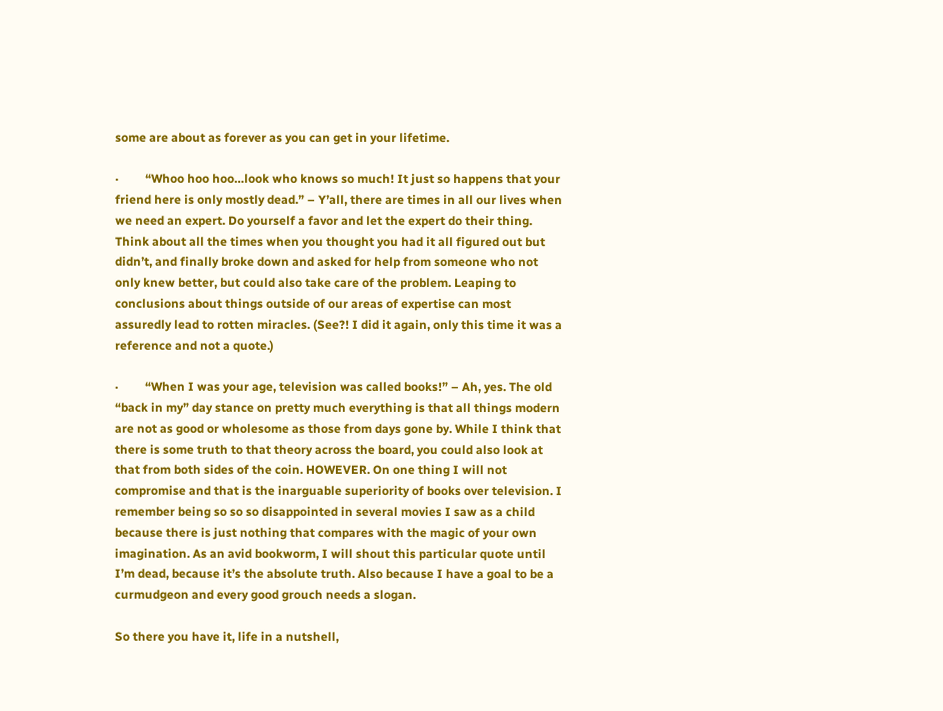some are about as forever as you can get in your lifetime.

·         “Whoo hoo hoo…look who knows so much! It just so happens that your friend here is only mostly dead.” – Y’all, there are times in all our lives when we need an expert. Do yourself a favor and let the expert do their thing. Think about all the times when you thought you had it all figured out but didn’t, and finally broke down and asked for help from someone who not only knew better, but could also take care of the problem. Leaping to conclusions about things outside of our areas of expertise can most assuredly lead to rotten miracles. (See?! I did it again, only this time it was a reference and not a quote.)

·         “When I was your age, television was called books!” – Ah, yes. The old “back in my” day stance on pretty much everything is that all things modern are not as good or wholesome as those from days gone by. While I think that there is some truth to that theory across the board, you could also look at that from both sides of the coin. HOWEVER. On one thing I will not compromise and that is the inarguable superiority of books over television. I remember being so so so disappointed in several movies I saw as a child because there is just nothing that compares with the magic of your own imagination. As an avid bookworm, I will shout this particular quote until I’m dead, because it’s the absolute truth. Also because I have a goal to be a curmudgeon and every good grouch needs a slogan.

So there you have it, life in a nutshell,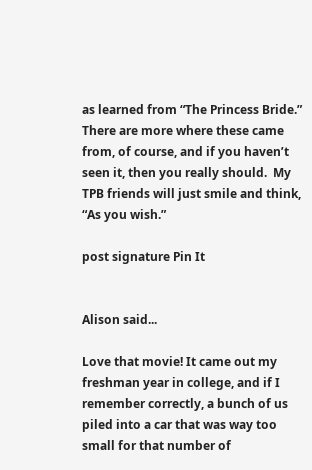as learned from “The Princess Bride.” There are more where these came from, of course, and if you haven’t seen it, then you really should.  My TPB friends will just smile and think, “As you wish.”

post signature Pin It


Alison said...

Love that movie! It came out my freshman year in college, and if I remember correctly, a bunch of us piled into a car that was way too small for that number of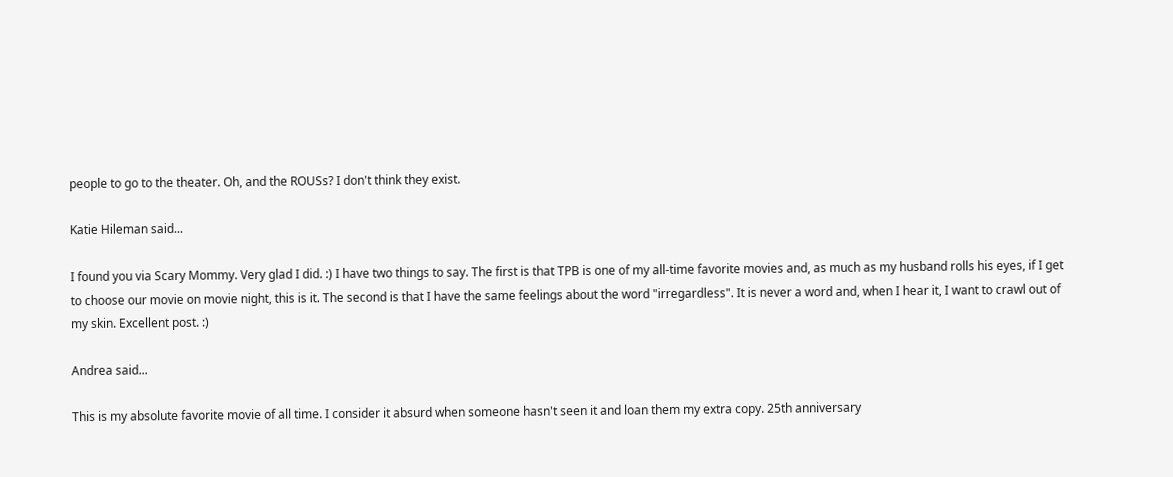people to go to the theater. Oh, and the ROUSs? I don't think they exist.

Katie Hileman said...

I found you via Scary Mommy. Very glad I did. :) I have two things to say. The first is that TPB is one of my all-time favorite movies and, as much as my husband rolls his eyes, if I get to choose our movie on movie night, this is it. The second is that I have the same feelings about the word "irregardless". It is never a word and, when I hear it, I want to crawl out of my skin. Excellent post. :)

Andrea said...

This is my absolute favorite movie of all time. I consider it absurd when someone hasn't seen it and loan them my extra copy. 25th anniversary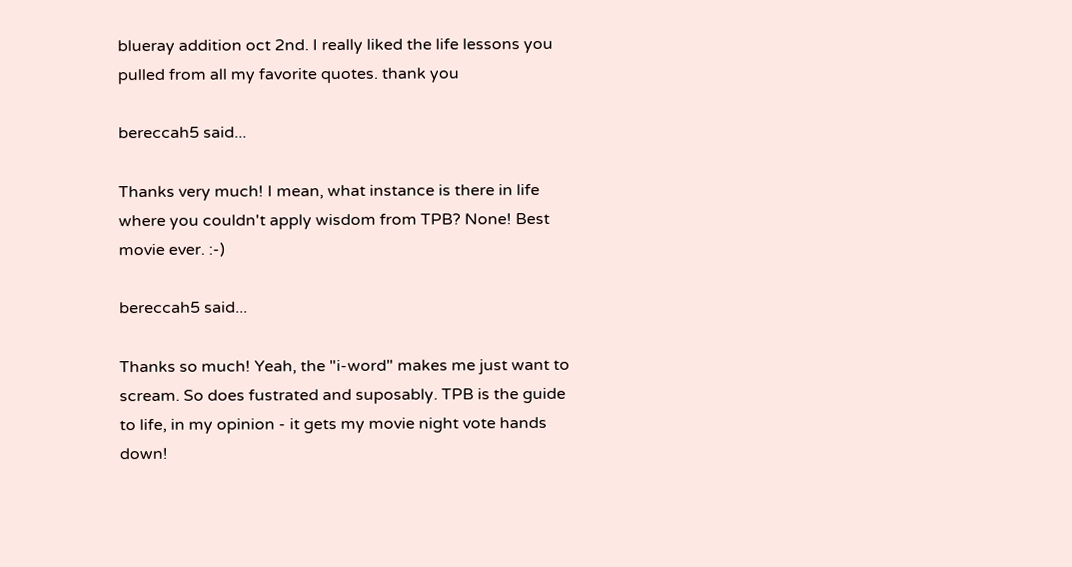blueray addition oct 2nd. I really liked the life lessons you pulled from all my favorite quotes. thank you

bereccah5 said...

Thanks very much! I mean, what instance is there in life where you couldn't apply wisdom from TPB? None! Best movie ever. :-)

bereccah5 said...

Thanks so much! Yeah, the "i-word" makes me just want to scream. So does fustrated and suposably. TPB is the guide to life, in my opinion - it gets my movie night vote hands down!